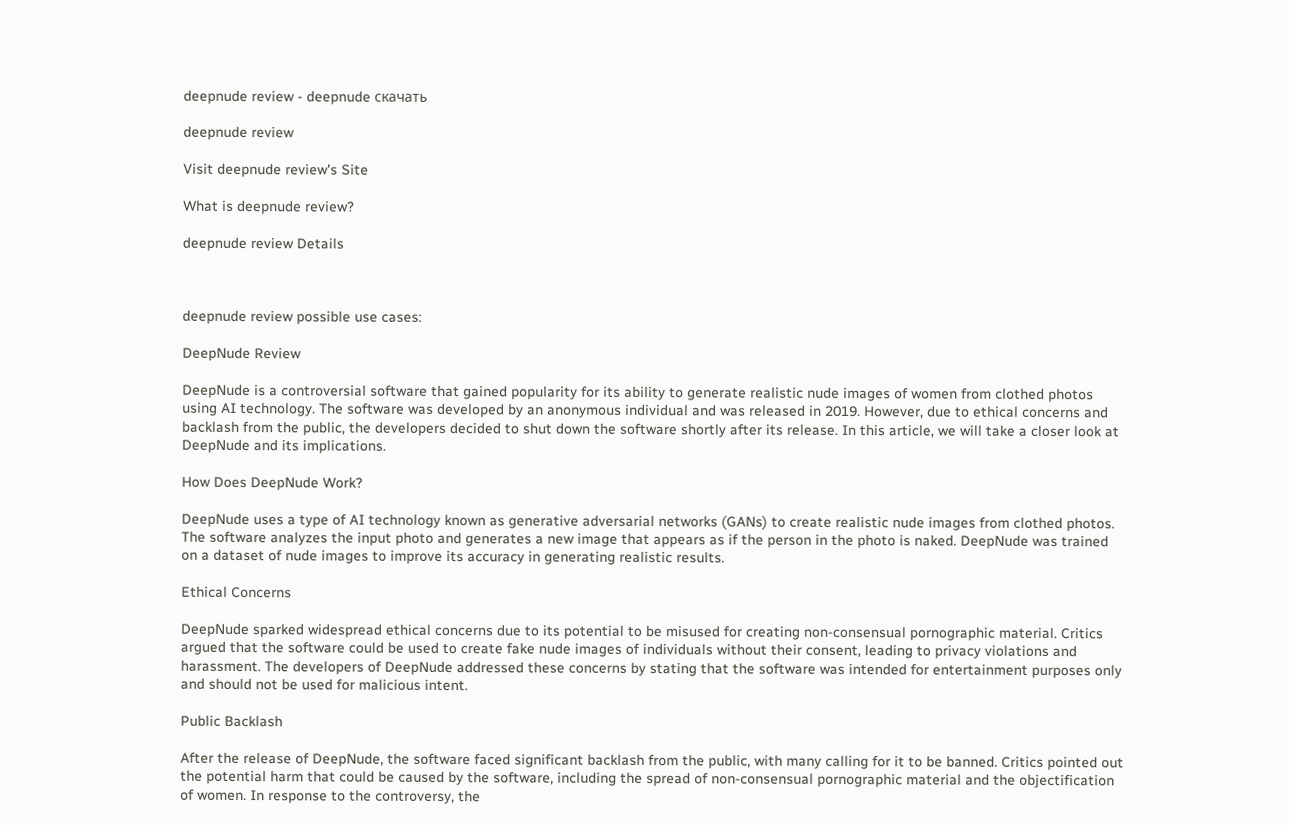deepnude review - deepnude скачать

deepnude review

Visit deepnude review's Site

What is deepnude review?

deepnude review Details



deepnude review possible use cases:

DeepNude Review

DeepNude is a controversial software that gained popularity for its ability to generate realistic nude images of women from clothed photos using AI technology. The software was developed by an anonymous individual and was released in 2019. However, due to ethical concerns and backlash from the public, the developers decided to shut down the software shortly after its release. In this article, we will take a closer look at DeepNude and its implications.

How Does DeepNude Work?

DeepNude uses a type of AI technology known as generative adversarial networks (GANs) to create realistic nude images from clothed photos. The software analyzes the input photo and generates a new image that appears as if the person in the photo is naked. DeepNude was trained on a dataset of nude images to improve its accuracy in generating realistic results.

Ethical Concerns

DeepNude sparked widespread ethical concerns due to its potential to be misused for creating non-consensual pornographic material. Critics argued that the software could be used to create fake nude images of individuals without their consent, leading to privacy violations and harassment. The developers of DeepNude addressed these concerns by stating that the software was intended for entertainment purposes only and should not be used for malicious intent.

Public Backlash

After the release of DeepNude, the software faced significant backlash from the public, with many calling for it to be banned. Critics pointed out the potential harm that could be caused by the software, including the spread of non-consensual pornographic material and the objectification of women. In response to the controversy, the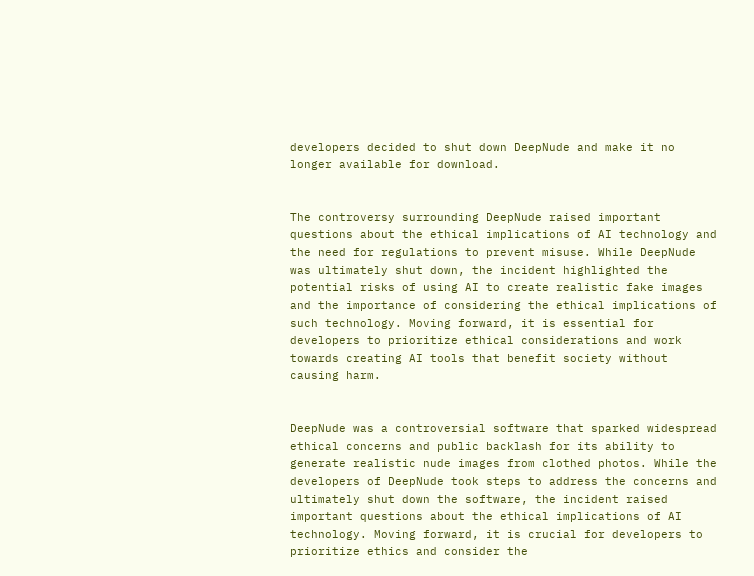developers decided to shut down DeepNude and make it no longer available for download.


The controversy surrounding DeepNude raised important questions about the ethical implications of AI technology and the need for regulations to prevent misuse. While DeepNude was ultimately shut down, the incident highlighted the potential risks of using AI to create realistic fake images and the importance of considering the ethical implications of such technology. Moving forward, it is essential for developers to prioritize ethical considerations and work towards creating AI tools that benefit society without causing harm.


DeepNude was a controversial software that sparked widespread ethical concerns and public backlash for its ability to generate realistic nude images from clothed photos. While the developers of DeepNude took steps to address the concerns and ultimately shut down the software, the incident raised important questions about the ethical implications of AI technology. Moving forward, it is crucial for developers to prioritize ethics and consider the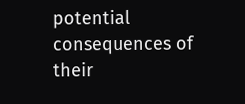potential consequences of their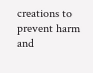creations to prevent harm and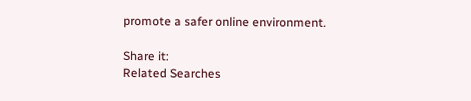promote a safer online environment.

Share it:
Related Searches